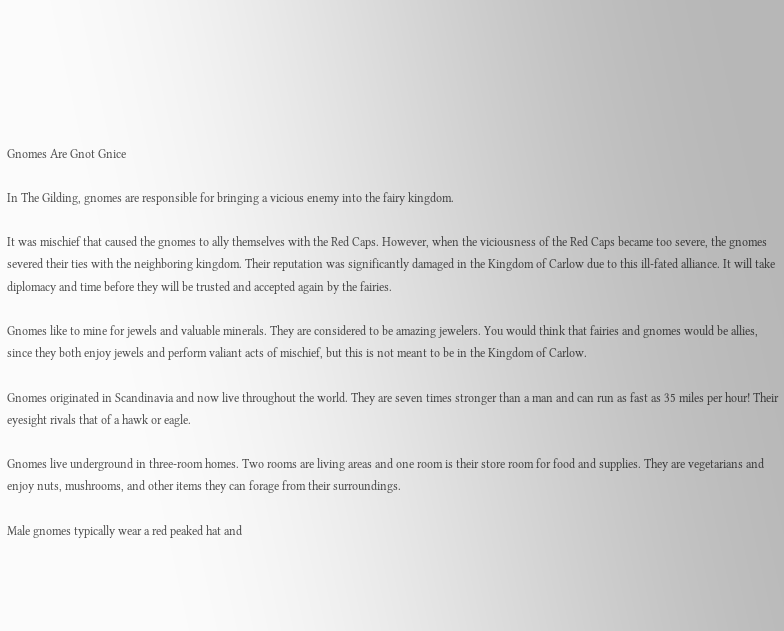Gnomes Are Gnot Gnice

In The Gilding, gnomes are responsible for bringing a vicious enemy into the fairy kingdom.

It was mischief that caused the gnomes to ally themselves with the Red Caps. However, when the viciousness of the Red Caps became too severe, the gnomes severed their ties with the neighboring kingdom. Their reputation was significantly damaged in the Kingdom of Carlow due to this ill-fated alliance. It will take diplomacy and time before they will be trusted and accepted again by the fairies.

Gnomes like to mine for jewels and valuable minerals. They are considered to be amazing jewelers. You would think that fairies and gnomes would be allies, since they both enjoy jewels and perform valiant acts of mischief, but this is not meant to be in the Kingdom of Carlow.

Gnomes originated in Scandinavia and now live throughout the world. They are seven times stronger than a man and can run as fast as 35 miles per hour! Their eyesight rivals that of a hawk or eagle.

Gnomes live underground in three-room homes. Two rooms are living areas and one room is their store room for food and supplies. They are vegetarians and enjoy nuts, mushrooms, and other items they can forage from their surroundings.

Male gnomes typically wear a red peaked hat and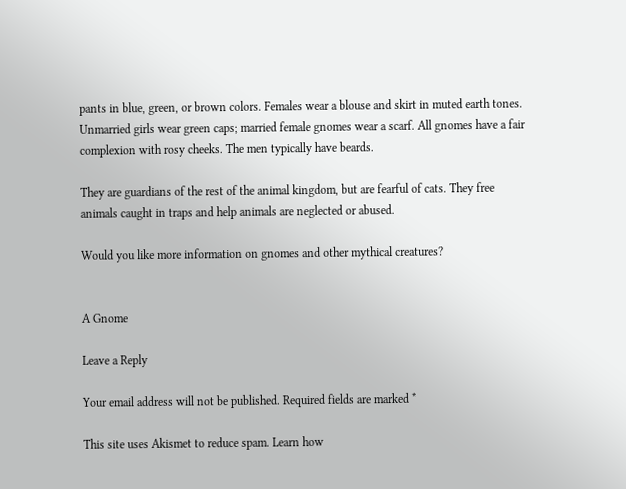pants in blue, green, or brown colors. Females wear a blouse and skirt in muted earth tones. Unmarried girls wear green caps; married female gnomes wear a scarf. All gnomes have a fair complexion with rosy cheeks. The men typically have beards.

They are guardians of the rest of the animal kingdom, but are fearful of cats. They free animals caught in traps and help animals are neglected or abused.

Would you like more information on gnomes and other mythical creatures?


A Gnome

Leave a Reply

Your email address will not be published. Required fields are marked *

This site uses Akismet to reduce spam. Learn how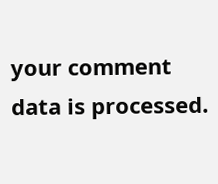your comment data is processed.